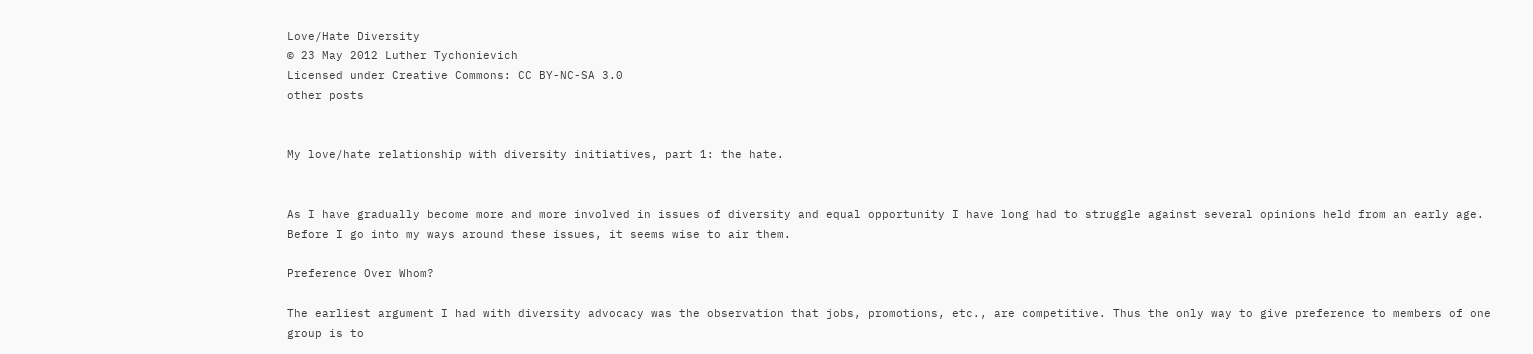Love/Hate Diversity
© 23 May 2012 Luther Tychonievich
Licensed under Creative Commons: CC BY-NC-SA 3.0
other posts


My love/hate relationship with diversity initiatives, part 1: the hate.


As I have gradually become more and more involved in issues of diversity and equal opportunity I have long had to struggle against several opinions held from an early age. Before I go into my ways around these issues, it seems wise to air them.

Preference Over Whom?

The earliest argument I had with diversity advocacy was the observation that jobs, promotions, etc., are competitive. Thus the only way to give preference to members of one group is to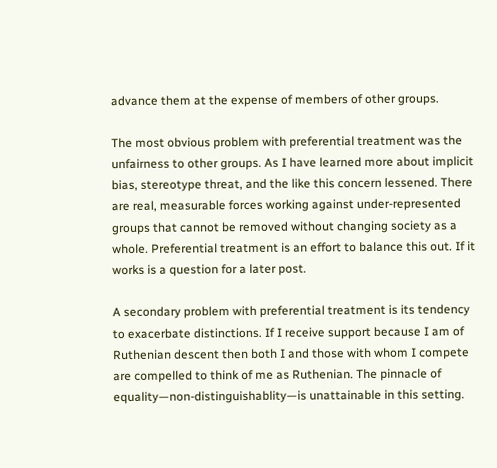advance them at the expense of members of other groups.

The most obvious problem with preferential treatment was the unfairness to other groups. As I have learned more about implicit bias, stereotype threat, and the like this concern lessened. There are real, measurable forces working against under-represented groups that cannot be removed without changing society as a whole. Preferential treatment is an effort to balance this out. If it works is a question for a later post.

A secondary problem with preferential treatment is its tendency to exacerbate distinctions. If I receive support because I am of Ruthenian descent then both I and those with whom I compete are compelled to think of me as Ruthenian. The pinnacle of equality—non-distinguishablity—is unattainable in this setting.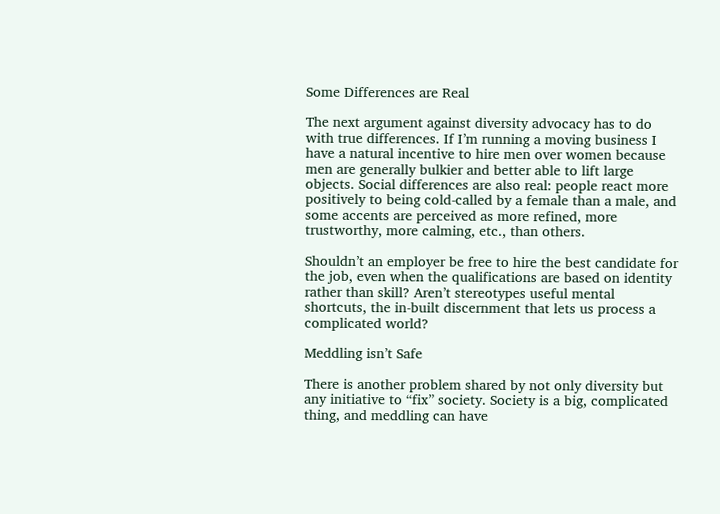Some Differences are Real

The next argument against diversity advocacy has to do with true differences. If I’m running a moving business I have a natural incentive to hire men over women because men are generally bulkier and better able to lift large objects. Social differences are also real: people react more positively to being cold-called by a female than a male, and some accents are perceived as more refined, more trustworthy, more calming, etc., than others.

Shouldn’t an employer be free to hire the best candidate for the job, even when the qualifications are based on identity rather than skill? Aren’t stereotypes useful mental shortcuts, the in-built discernment that lets us process a complicated world?

Meddling isn’t Safe

There is another problem shared by not only diversity but any initiative to “fix” society. Society is a big, complicated thing, and meddling can have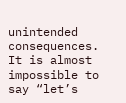unintended consequences. It is almost impossible to say “let’s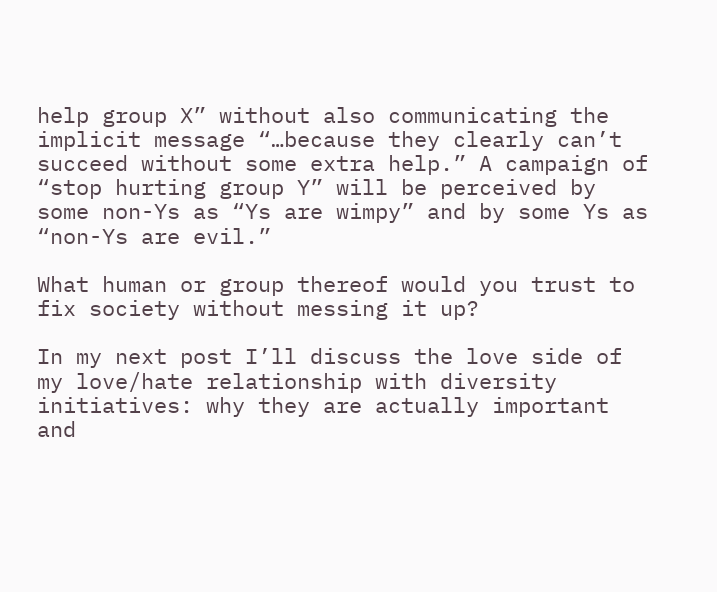help group X” without also communicating the implicit message “…because they clearly can’t succeed without some extra help.” A campaign of “stop hurting group Y” will be perceived by some non-Ys as “Ys are wimpy” and by some Ys as “non-Ys are evil.”

What human or group thereof would you trust to fix society without messing it up?

In my next post I’ll discuss the love side of my love/hate relationship with diversity initiatives: why they are actually important and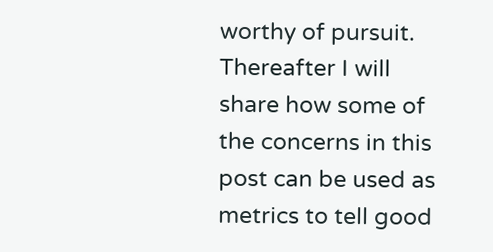worthy of pursuit. Thereafter I will share how some of the concerns in this post can be used as metrics to tell good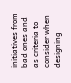initiatives from bad ones and as criteria to consider when designing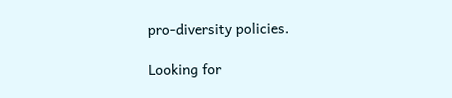pro-diversity policies.

Looking for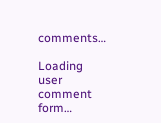comments…

Loading user comment form…